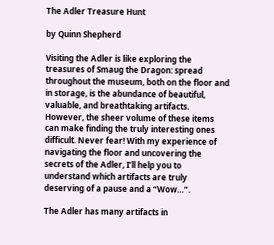The Adler Treasure Hunt

by Quinn Shepherd

Visiting the Adler is like exploring the treasures of Smaug the Dragon: spread throughout the museum, both on the floor and in storage, is the abundance of beautiful, valuable, and breathtaking artifacts. However, the sheer volume of these items can make finding the truly interesting ones difficult. Never fear! With my experience of navigating the floor and uncovering the secrets of the Adler, I’ll help you to understand which artifacts are truly deserving of a pause and a “Wow…”.

The Adler has many artifacts in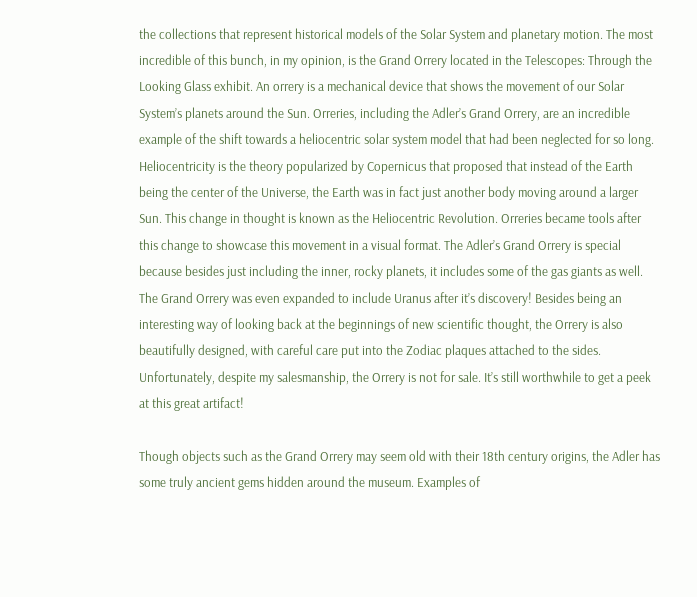the collections that represent historical models of the Solar System and planetary motion. The most incredible of this bunch, in my opinion, is the Grand Orrery located in the Telescopes: Through the Looking Glass exhibit. An orrery is a mechanical device that shows the movement of our Solar System’s planets around the Sun. Orreries, including the Adler’s Grand Orrery, are an incredible example of the shift towards a heliocentric solar system model that had been neglected for so long. Heliocentricity is the theory popularized by Copernicus that proposed that instead of the Earth being the center of the Universe, the Earth was in fact just another body moving around a larger Sun. This change in thought is known as the Heliocentric Revolution. Orreries became tools after this change to showcase this movement in a visual format. The Adler’s Grand Orrery is special because besides just including the inner, rocky planets, it includes some of the gas giants as well. The Grand Orrery was even expanded to include Uranus after it’s discovery! Besides being an interesting way of looking back at the beginnings of new scientific thought, the Orrery is also beautifully designed, with careful care put into the Zodiac plaques attached to the sides. Unfortunately, despite my salesmanship, the Orrery is not for sale. It’s still worthwhile to get a peek at this great artifact!

Though objects such as the Grand Orrery may seem old with their 18th century origins, the Adler has some truly ancient gems hidden around the museum. Examples of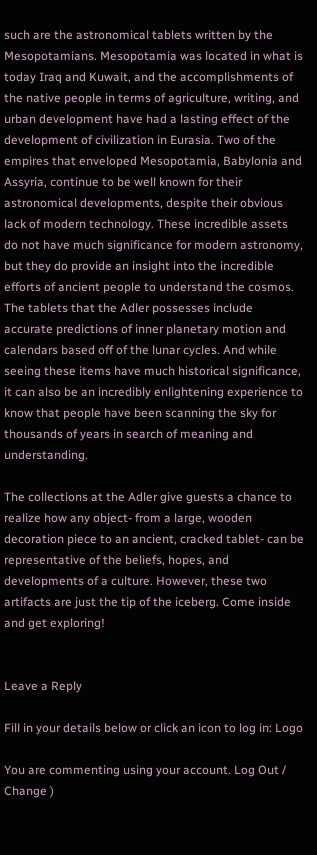such are the astronomical tablets written by the Mesopotamians. Mesopotamia was located in what is today Iraq and Kuwait, and the accomplishments of the native people in terms of agriculture, writing, and urban development have had a lasting effect of the development of civilization in Eurasia. Two of the empires that enveloped Mesopotamia, Babylonia and Assyria, continue to be well known for their astronomical developments, despite their obvious lack of modern technology. These incredible assets do not have much significance for modern astronomy, but they do provide an insight into the incredible efforts of ancient people to understand the cosmos. The tablets that the Adler possesses include accurate predictions of inner planetary motion and calendars based off of the lunar cycles. And while seeing these items have much historical significance, it can also be an incredibly enlightening experience to know that people have been scanning the sky for thousands of years in search of meaning and understanding.

The collections at the Adler give guests a chance to realize how any object- from a large, wooden decoration piece to an ancient, cracked tablet- can be representative of the beliefs, hopes, and developments of a culture. However, these two artifacts are just the tip of the iceberg. Come inside and get exploring!


Leave a Reply

Fill in your details below or click an icon to log in: Logo

You are commenting using your account. Log Out /  Change )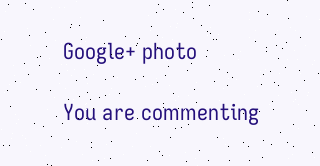Google+ photo

You are commenting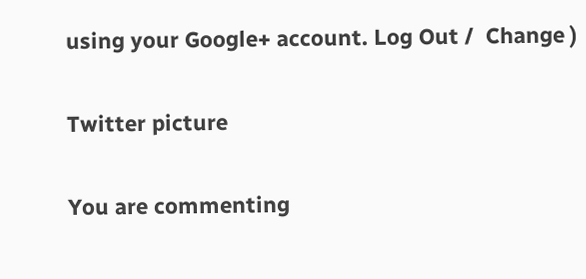using your Google+ account. Log Out /  Change )

Twitter picture

You are commenting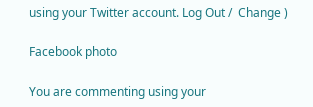using your Twitter account. Log Out /  Change )

Facebook photo

You are commenting using your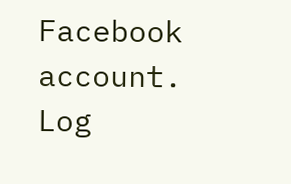Facebook account. Log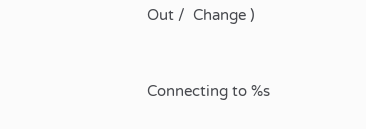Out /  Change )


Connecting to %s